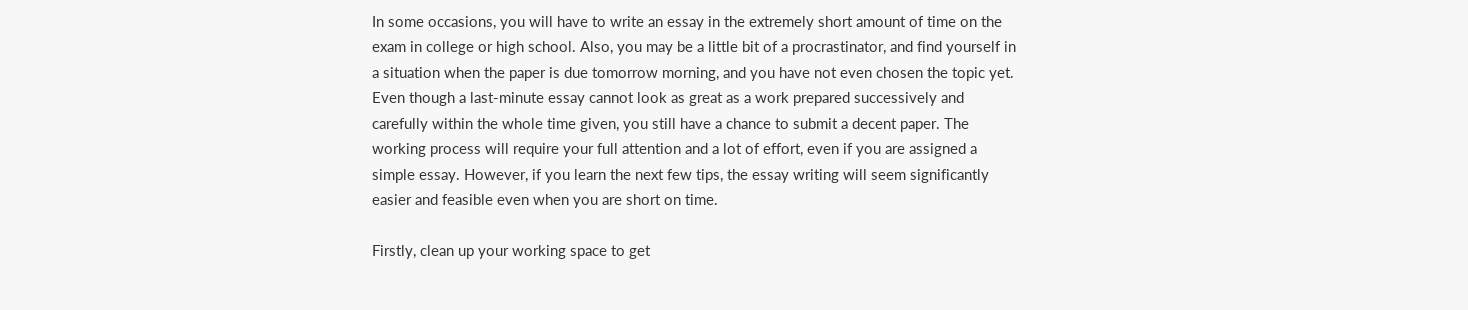In some occasions, you will have to write an essay in the extremely short amount of time on the exam in college or high school. Also, you may be a little bit of a procrastinator, and find yourself in a situation when the paper is due tomorrow morning, and you have not even chosen the topic yet. Even though a last-minute essay cannot look as great as a work prepared successively and carefully within the whole time given, you still have a chance to submit a decent paper. The working process will require your full attention and a lot of effort, even if you are assigned a simple essay. However, if you learn the next few tips, the essay writing will seem significantly easier and feasible even when you are short on time.

Firstly, clean up your working space to get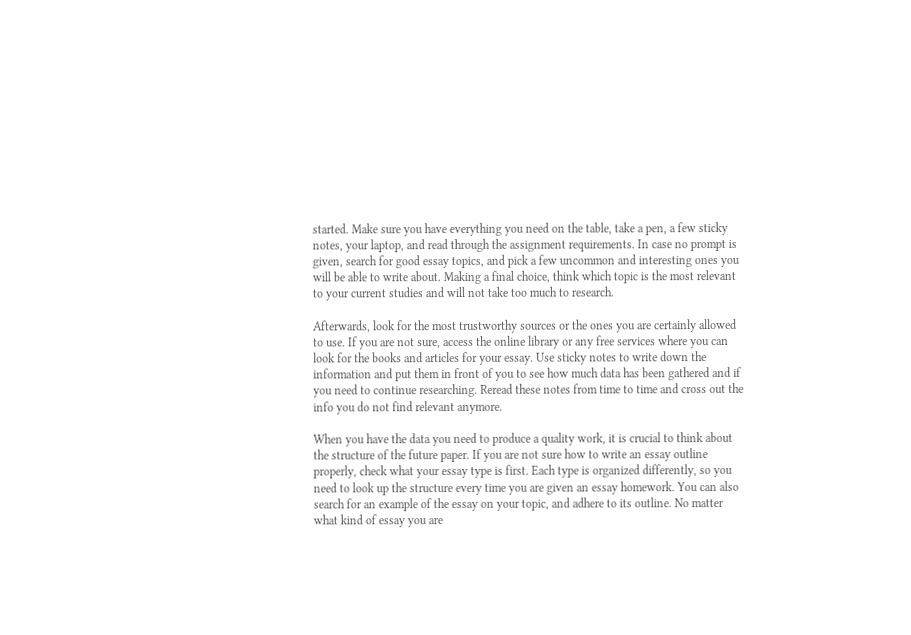started. Make sure you have everything you need on the table, take a pen, a few sticky notes, your laptop, and read through the assignment requirements. In case no prompt is given, search for good essay topics, and pick a few uncommon and interesting ones you will be able to write about. Making a final choice, think which topic is the most relevant to your current studies and will not take too much to research.

Afterwards, look for the most trustworthy sources or the ones you are certainly allowed to use. If you are not sure, access the online library or any free services where you can look for the books and articles for your essay. Use sticky notes to write down the information and put them in front of you to see how much data has been gathered and if you need to continue researching. Reread these notes from time to time and cross out the info you do not find relevant anymore.

When you have the data you need to produce a quality work, it is crucial to think about the structure of the future paper. If you are not sure how to write an essay outline properly, check what your essay type is first. Each type is organized differently, so you need to look up the structure every time you are given an essay homework. You can also search for an example of the essay on your topic, and adhere to its outline. No matter what kind of essay you are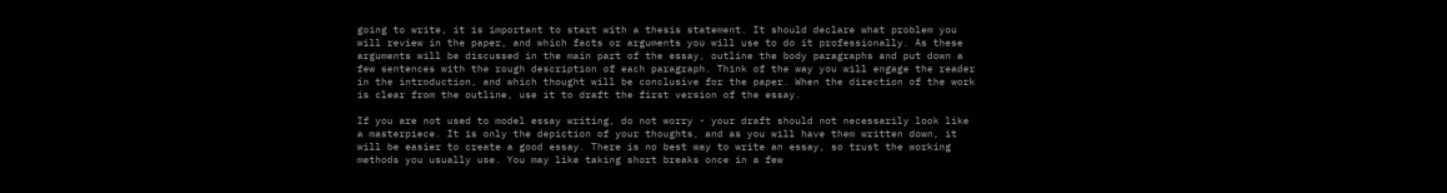going to write, it is important to start with a thesis statement. It should declare what problem you will review in the paper, and which facts or arguments you will use to do it professionally. As these arguments will be discussed in the main part of the essay, outline the body paragraphs and put down a few sentences with the rough description of each paragraph. Think of the way you will engage the reader in the introduction, and which thought will be conclusive for the paper. When the direction of the work is clear from the outline, use it to draft the first version of the essay.

If you are not used to model essay writing, do not worry - your draft should not necessarily look like a masterpiece. It is only the depiction of your thoughts, and as you will have them written down, it will be easier to create a good essay. There is no best way to write an essay, so trust the working methods you usually use. You may like taking short breaks once in a few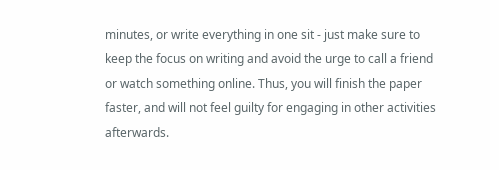minutes, or write everything in one sit - just make sure to keep the focus on writing and avoid the urge to call a friend or watch something online. Thus, you will finish the paper faster, and will not feel guilty for engaging in other activities afterwards.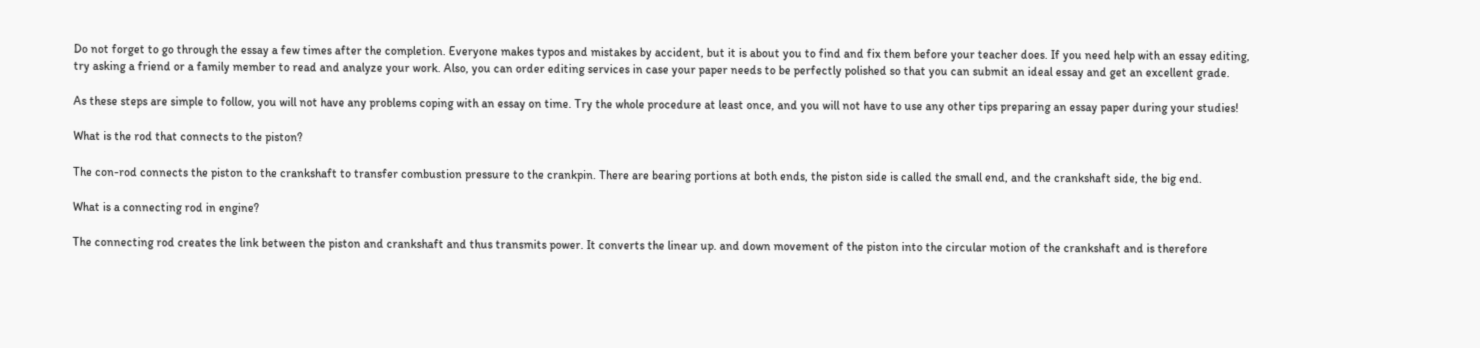Do not forget to go through the essay a few times after the completion. Everyone makes typos and mistakes by accident, but it is about you to find and fix them before your teacher does. If you need help with an essay editing, try asking a friend or a family member to read and analyze your work. Also, you can order editing services in case your paper needs to be perfectly polished so that you can submit an ideal essay and get an excellent grade.

As these steps are simple to follow, you will not have any problems coping with an essay on time. Try the whole procedure at least once, and you will not have to use any other tips preparing an essay paper during your studies!

What is the rod that connects to the piston?

The con-rod connects the piston to the crankshaft to transfer combustion pressure to the crankpin. There are bearing portions at both ends, the piston side is called the small end, and the crankshaft side, the big end.

What is a connecting rod in engine?

The connecting rod creates the link between the piston and crankshaft and thus transmits power. It converts the linear up. and down movement of the piston into the circular motion of the crankshaft and is therefore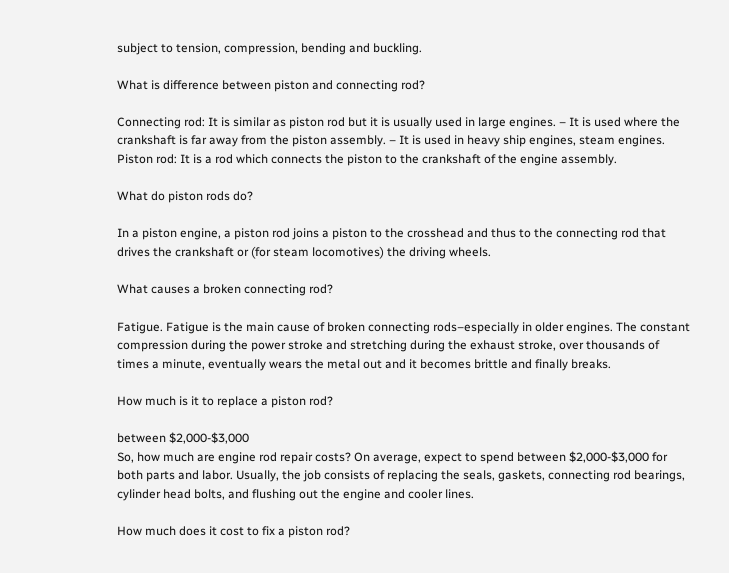subject to tension, compression, bending and buckling.

What is difference between piston and connecting rod?

Connecting rod: It is similar as piston rod but it is usually used in large engines. – It is used where the crankshaft is far away from the piston assembly. – It is used in heavy ship engines, steam engines. Piston rod: It is a rod which connects the piston to the crankshaft of the engine assembly.

What do piston rods do?

In a piston engine, a piston rod joins a piston to the crosshead and thus to the connecting rod that drives the crankshaft or (for steam locomotives) the driving wheels.

What causes a broken connecting rod?

Fatigue. Fatigue is the main cause of broken connecting rods–especially in older engines. The constant compression during the power stroke and stretching during the exhaust stroke, over thousands of times a minute, eventually wears the metal out and it becomes brittle and finally breaks.

How much is it to replace a piston rod?

between $2,000-$3,000
So, how much are engine rod repair costs? On average, expect to spend between $2,000-$3,000 for both parts and labor. Usually, the job consists of replacing the seals, gaskets, connecting rod bearings, cylinder head bolts, and flushing out the engine and cooler lines.

How much does it cost to fix a piston rod?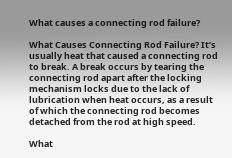What causes a connecting rod failure?

What Causes Connecting Rod Failure? It’s usually heat that caused a connecting rod to break. A break occurs by tearing the connecting rod apart after the locking mechanism locks due to the lack of lubrication when heat occurs, as a result of which the connecting rod becomes detached from the rod at high speed.

What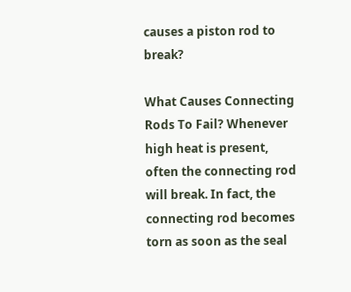causes a piston rod to break?

What Causes Connecting Rods To Fail? Whenever high heat is present, often the connecting rod will break. In fact, the connecting rod becomes torn as soon as the seal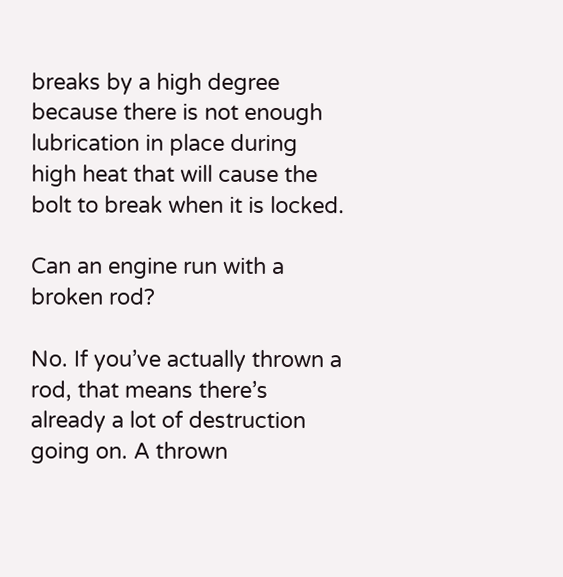breaks by a high degree because there is not enough lubrication in place during high heat that will cause the bolt to break when it is locked.

Can an engine run with a broken rod?

No. If you’ve actually thrown a rod, that means there’s already a lot of destruction going on. A thrown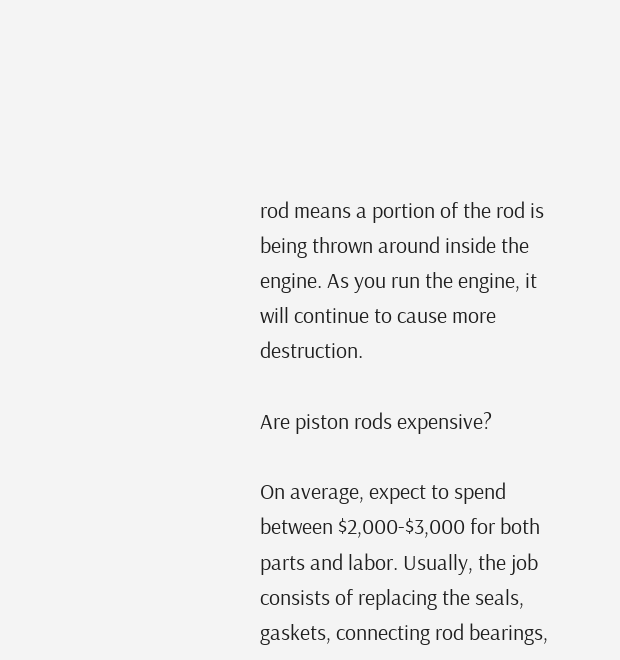rod means a portion of the rod is being thrown around inside the engine. As you run the engine, it will continue to cause more destruction.

Are piston rods expensive?

On average, expect to spend between $2,000-$3,000 for both parts and labor. Usually, the job consists of replacing the seals, gaskets, connecting rod bearings,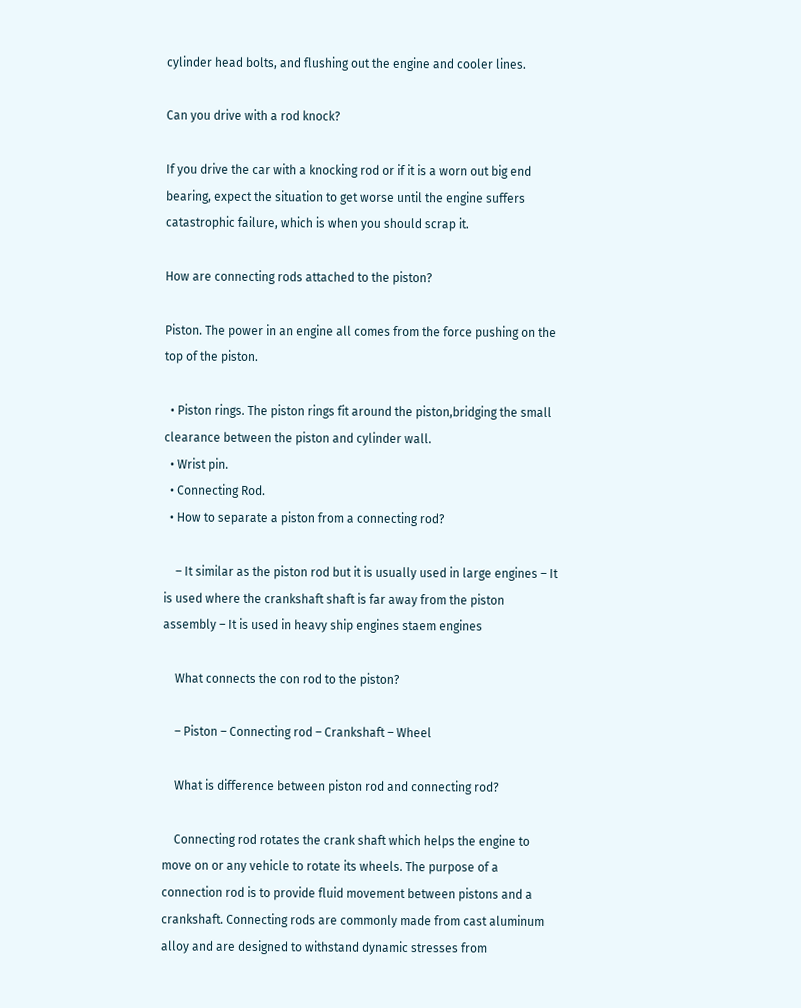cylinder head bolts, and flushing out the engine and cooler lines.

Can you drive with a rod knock?

If you drive the car with a knocking rod or if it is a worn out big end bearing, expect the situation to get worse until the engine suffers catastrophic failure, which is when you should scrap it.

How are connecting rods attached to the piston?

Piston. The power in an engine all comes from the force pushing on the top of the piston.

  • Piston rings. The piston rings fit around the piston,bridging the small clearance between the piston and cylinder wall.
  • Wrist pin.
  • Connecting Rod.
  • How to separate a piston from a connecting rod?

    – It similar as the piston rod but it is usually used in large engines – It is used where the crankshaft shaft is far away from the piston assembly – It is used in heavy ship engines staem engines

    What connects the con rod to the piston?

    – Piston – Connecting rod – Crankshaft – Wheel

    What is difference between piston rod and connecting rod?

    Connecting rod rotates the crank shaft which helps the engine to move on or any vehicle to rotate its wheels. The purpose of a connection rod is to provide fluid movement between pistons and a crankshaft. Connecting rods are commonly made from cast aluminum alloy and are designed to withstand dynamic stresses from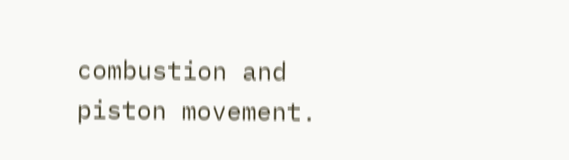combustion and piston movement.